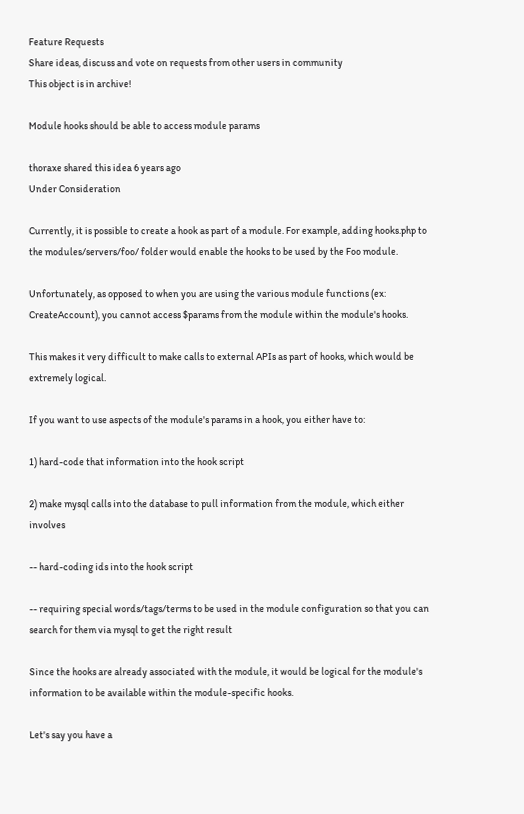Feature Requests
Share ideas, discuss and vote on requests from other users in community
This object is in archive!

Module hooks should be able to access module params

thoraxe shared this idea 6 years ago
Under Consideration

Currently, it is possible to create a hook as part of a module. For example, adding hooks.php to the modules/servers/foo/ folder would enable the hooks to be used by the Foo module.

Unfortunately, as opposed to when you are using the various module functions (ex: CreateAccount), you cannot access $params from the module within the module's hooks.

This makes it very difficult to make calls to external APIs as part of hooks, which would be extremely logical.

If you want to use aspects of the module's params in a hook, you either have to:

1) hard-code that information into the hook script

2) make mysql calls into the database to pull information from the module, which either involves

-- hard-coding ids into the hook script

-- requiring special words/tags/terms to be used in the module configuration so that you can search for them via mysql to get the right result

Since the hooks are already associated with the module, it would be logical for the module's information to be available within the module-specific hooks.

Let's say you have a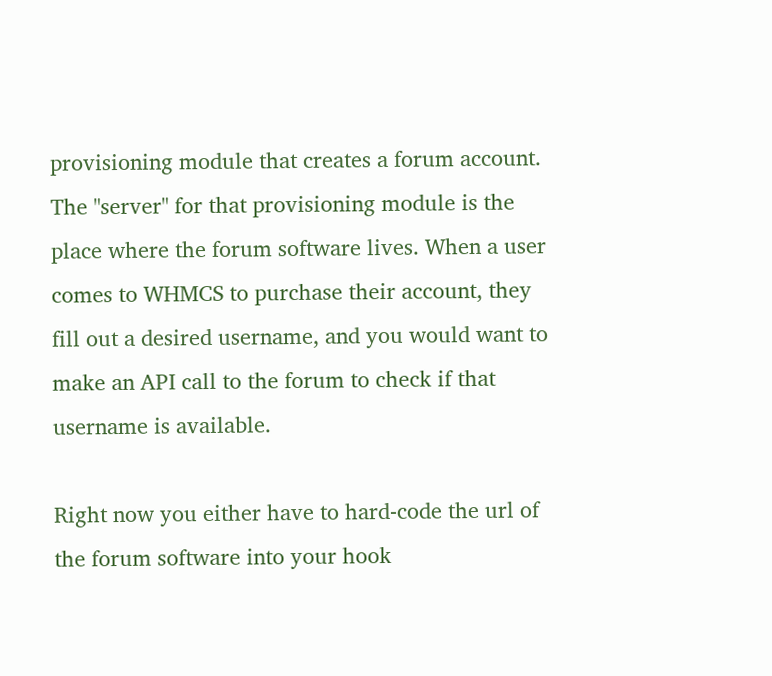provisioning module that creates a forum account. The "server" for that provisioning module is the place where the forum software lives. When a user comes to WHMCS to purchase their account, they fill out a desired username, and you would want to make an API call to the forum to check if that username is available.

Right now you either have to hard-code the url of the forum software into your hook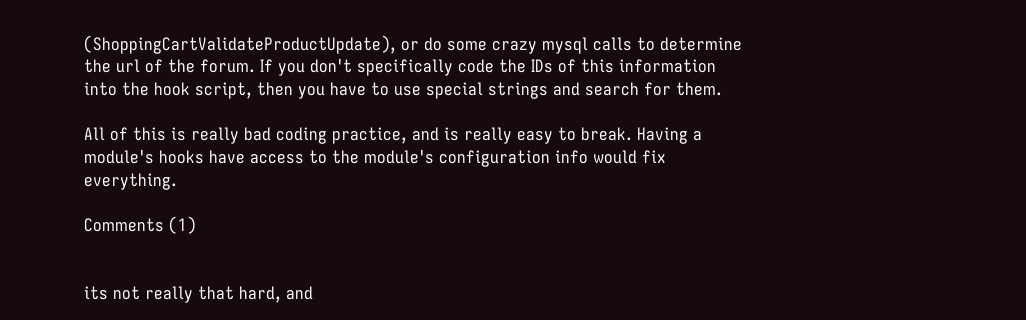(ShoppingCartValidateProductUpdate), or do some crazy mysql calls to determine the url of the forum. If you don't specifically code the IDs of this information into the hook script, then you have to use special strings and search for them.

All of this is really bad coding practice, and is really easy to break. Having a module's hooks have access to the module's configuration info would fix everything.

Comments (1)


its not really that hard, and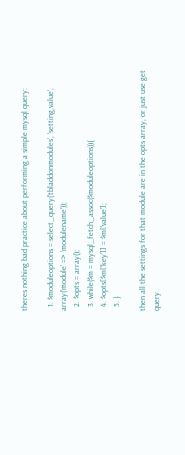theres nothing bad practice about performing a simple mysql query:

  1. $moduleoptions = select_query('tbladdonmodules', 'setting,value', array('module' => 'modulename'));
  2. $opts = array();
  3. while($m = mysql_fetch_assoc($moduleoptions)){
  4. $opts[$m['key']] = $m['value'];
  5. }

then all the settings for that module are in the opts array, or just use get query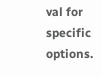val for specific options.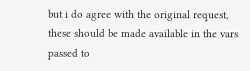but i do agree with the original request, these should be made available in the vars passed to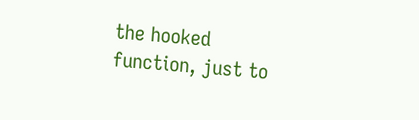the hooked function, just to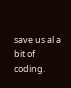save us al a bit of coding.